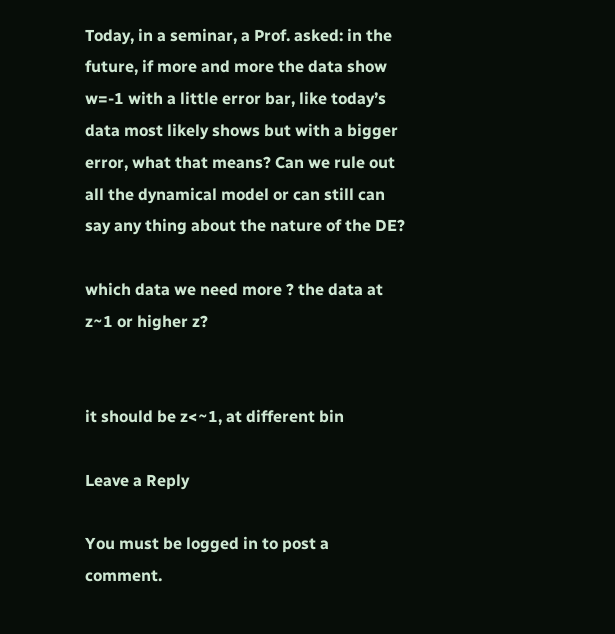Today, in a seminar, a Prof. asked: in the future, if more and more the data show w=-1 with a little error bar, like today’s data most likely shows but with a bigger error, what that means? Can we rule out all the dynamical model or can still can say any thing about the nature of the DE?

which data we need more ? the data at z~1 or higher z?


it should be z<~1, at different bin

Leave a Reply

You must be logged in to post a comment.